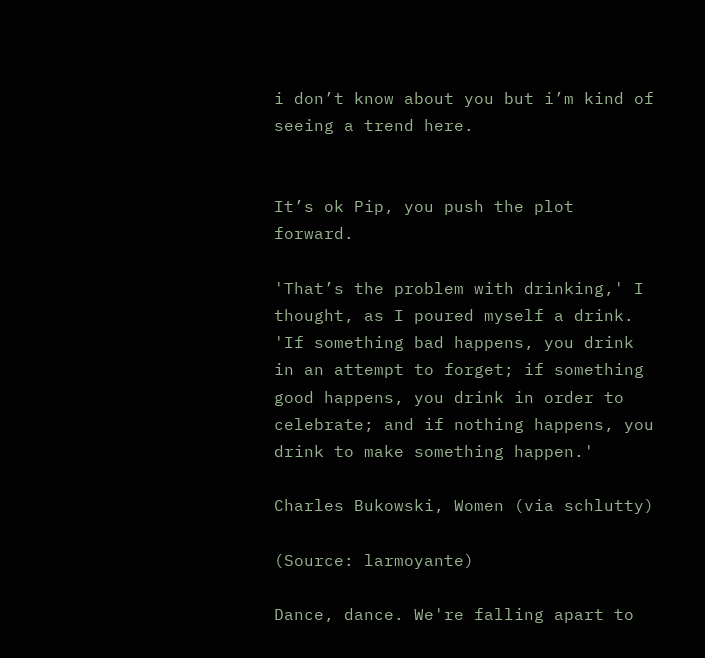i don’t know about you but i’m kind of seeing a trend here.


It’s ok Pip, you push the plot forward.

'That’s the problem with drinking,' I thought, as I poured myself a drink. 'If something bad happens, you drink in an attempt to forget; if something good happens, you drink in order to celebrate; and if nothing happens, you drink to make something happen.'

Charles Bukowski, Women (via schlutty)

(Source: larmoyante)

Dance, dance. We're falling apart to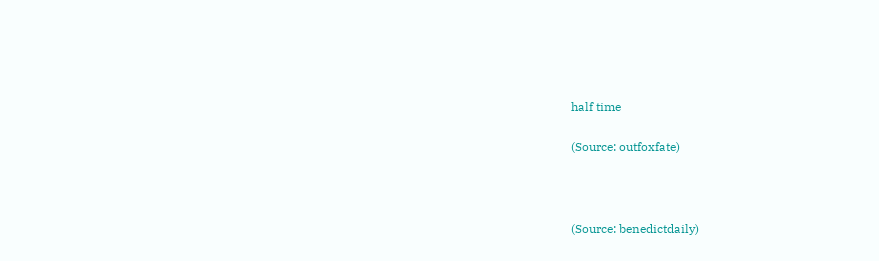half time

(Source: outfoxfate)



(Source: benedictdaily)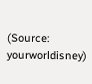(Source: yourworldisney)